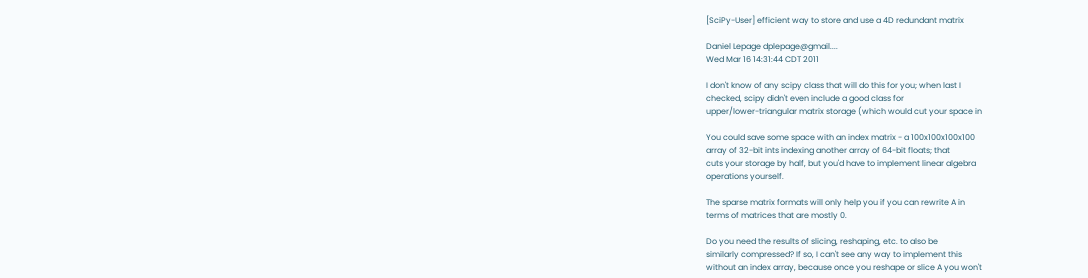[SciPy-User] efficient way to store and use a 4D redundant matrix

Daniel Lepage dplepage@gmail....
Wed Mar 16 14:31:44 CDT 2011

I don't know of any scipy class that will do this for you; when last I
checked, scipy didn't even include a good class for
upper/lower-triangular matrix storage (which would cut your space in

You could save some space with an index matrix - a 100x100x100x100
array of 32-bit ints indexing another array of 64-bit floats; that
cuts your storage by half, but you'd have to implement linear algebra
operations yourself.

The sparse matrix formats will only help you if you can rewrite A in
terms of matrices that are mostly 0.

Do you need the results of slicing, reshaping, etc. to also be
similarly compressed? If so, I can't see any way to implement this
without an index array, because once you reshape or slice A you won't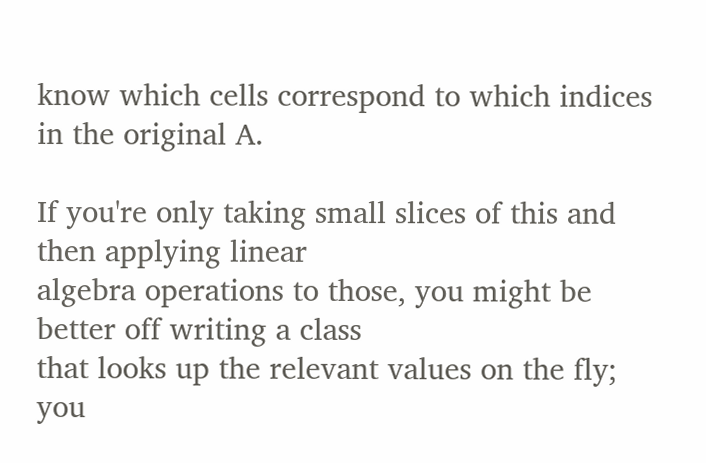know which cells correspond to which indices in the original A.

If you're only taking small slices of this and then applying linear
algebra operations to those, you might be better off writing a class
that looks up the relevant values on the fly; you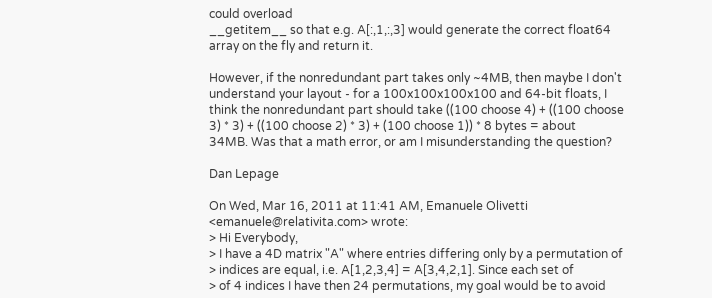could overload
__getitem__ so that e.g. A[:,1,:,3] would generate the correct float64
array on the fly and return it.

However, if the nonredundant part takes only ~4MB, then maybe I don't
understand your layout - for a 100x100x100x100 and 64-bit floats, I
think the nonredundant part should take ((100 choose 4) + ((100 choose
3) * 3) + ((100 choose 2) * 3) + (100 choose 1)) * 8 bytes = about
34MB. Was that a math error, or am I misunderstanding the question?

Dan Lepage

On Wed, Mar 16, 2011 at 11:41 AM, Emanuele Olivetti
<emanuele@relativita.com> wrote:
> Hi Everybody,
> I have a 4D matrix "A" where entries differing only by a permutation of
> indices are equal, i.e. A[1,2,3,4] = A[3,4,2,1]. Since each set of
> of 4 indices I have then 24 permutations, my goal would be to avoid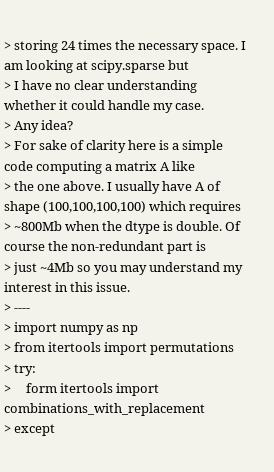> storing 24 times the necessary space. I am looking at scipy.sparse but
> I have no clear understanding whether it could handle my case.
> Any idea?
> For sake of clarity here is a simple code computing a matrix A like
> the one above. I usually have A of shape (100,100,100,100) which requires
> ~800Mb when the dtype is double. Of course the non-redundant part is
> just ~4Mb so you may understand my interest in this issue.
> ----
> import numpy as np
> from itertools import permutations
> try:
>     form itertools import combinations_with_replacement
> except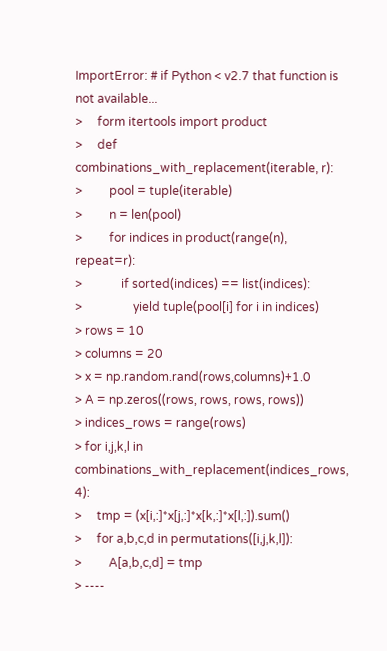ImportError: # if Python < v2.7 that function is not available...
>     form itertools import product
>     def combinations_with_replacement(iterable, r):
>         pool = tuple(iterable)
>         n = len(pool)
>         for indices in product(range(n), repeat=r):
>             if sorted(indices) == list(indices):
>                 yield tuple(pool[i] for i in indices)
> rows = 10
> columns = 20
> x = np.random.rand(rows,columns)+1.0
> A = np.zeros((rows, rows, rows, rows))
> indices_rows = range(rows)
> for i,j,k,l in combinations_with_replacement(indices_rows, 4):
>     tmp = (x[i,:]*x[j,:]*x[k,:]*x[l,:]).sum()
>     for a,b,c,d in permutations([i,j,k,l]):
>         A[a,b,c,d] = tmp
> ----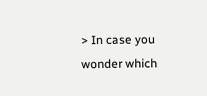> In case you wonder which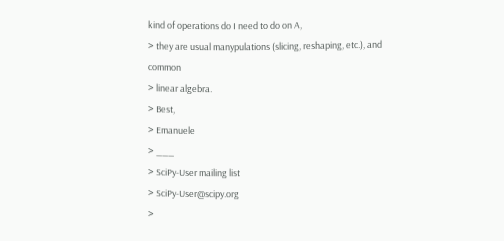kind of operations do I need to do on A,
> they are usual manypulations (slicing, reshaping, etc.), and common
> linear algebra.
> Best,
> Emanuele
> ___
> SciPy-User mailing list
> SciPy-User@scipy.org
>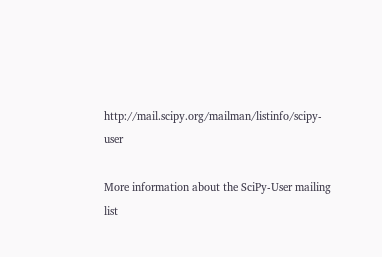http://mail.scipy.org/mailman/listinfo/scipy-user

More information about the SciPy-User mailing list